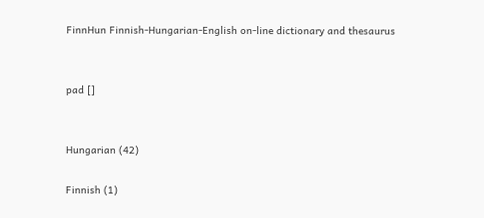FinnHun Finnish-Hungarian-English on-line dictionary and thesaurus


pad []


Hungarian (42)

Finnish (1)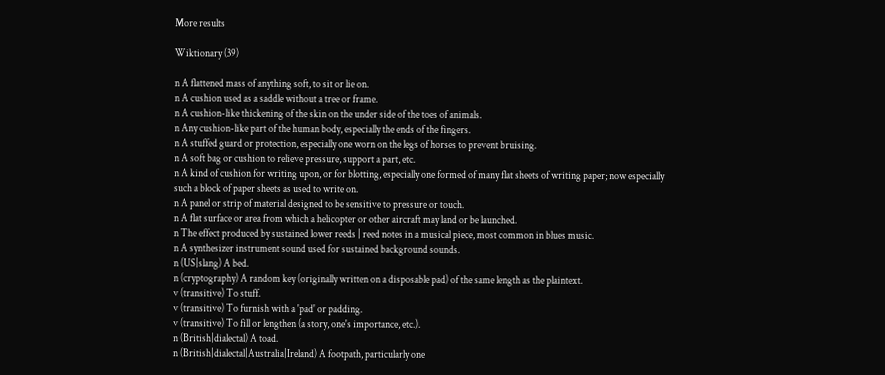More results

Wiktionary (39)

n A flattened mass of anything soft, to sit or lie on.
n A cushion used as a saddle without a tree or frame.
n A cushion-like thickening of the skin on the under side of the toes of animals.
n Any cushion-like part of the human body, especially the ends of the fingers.
n A stuffed guard or protection, especially one worn on the legs of horses to prevent bruising.
n A soft bag or cushion to relieve pressure, support a part, etc.
n A kind of cushion for writing upon, or for blotting, especially one formed of many flat sheets of writing paper; now especially such a block of paper sheets as used to write on.
n A panel or strip of material designed to be sensitive to pressure or touch.
n A flat surface or area from which a helicopter or other aircraft may land or be launched.
n The effect produced by sustained lower reeds | reed notes in a musical piece, most common in blues music.
n A synthesizer instrument sound used for sustained background sounds.
n (US|slang) A bed.
n (cryptography) A random key (originally written on a disposable pad) of the same length as the plaintext.
v (transitive) To stuff.
v (transitive) To furnish with a 'pad' or padding.
v (transitive) To fill or lengthen (a story, one's importance, etc.).
n (British|dialectal) A toad.
n (British|dialectal|Australia|Ireland) A footpath, particularly one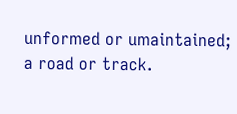unformed or umaintained; a road or track.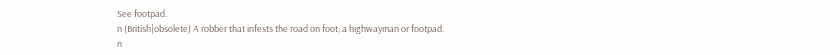See footpad.
n (British|obsolete) A robber that infests the road on foot; a highwayman or footpad.
n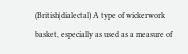(British|dialectal) A type of wickerwork basket, especially as used as a measure of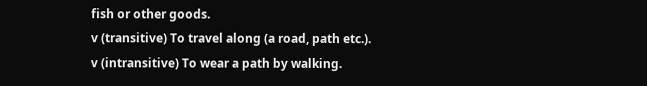fish or other goods.
v (transitive) To travel along (a road, path etc.).
v (intransitive) To wear a path by walking.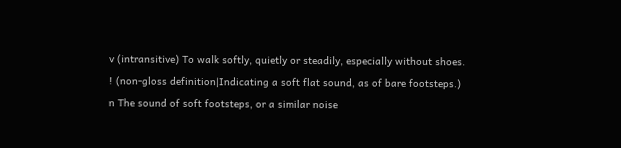v (intransitive) To walk softly, quietly or steadily, especially without shoes.
! (non-gloss definition|Indicating a soft flat sound, as of bare footsteps.)
n The sound of soft footsteps, or a similar noise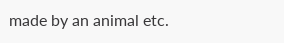made by an animal etc.